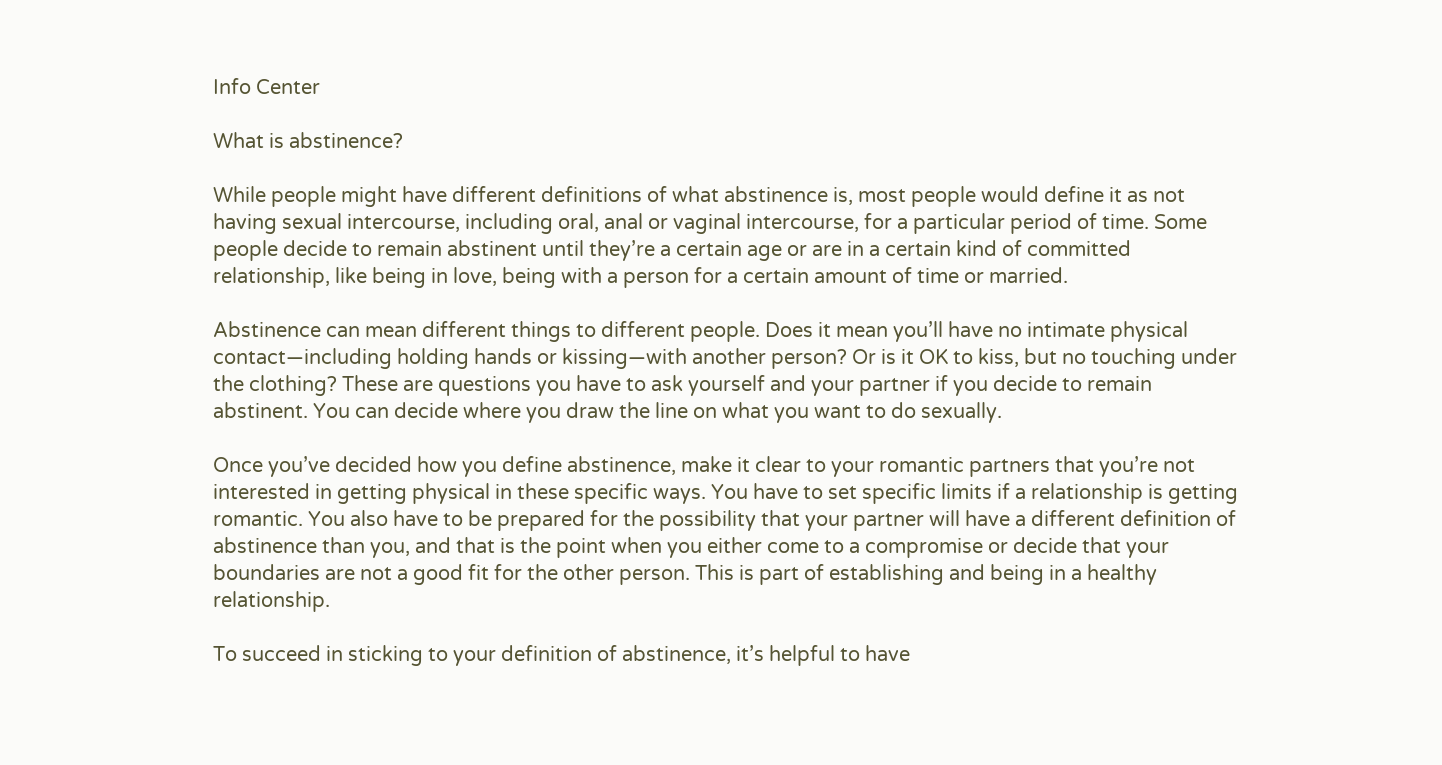Info Center

What is abstinence?

While people might have different definitions of what abstinence is, most people would define it as not having sexual intercourse, including oral, anal or vaginal intercourse, for a particular period of time. Some people decide to remain abstinent until they’re a certain age or are in a certain kind of committed relationship, like being in love, being with a person for a certain amount of time or married.

Abstinence can mean different things to different people. Does it mean you’ll have no intimate physical contact—including holding hands or kissing—with another person? Or is it OK to kiss, but no touching under the clothing? These are questions you have to ask yourself and your partner if you decide to remain abstinent. You can decide where you draw the line on what you want to do sexually.

Once you’ve decided how you define abstinence, make it clear to your romantic partners that you’re not interested in getting physical in these specific ways. You have to set specific limits if a relationship is getting romantic. You also have to be prepared for the possibility that your partner will have a different definition of abstinence than you, and that is the point when you either come to a compromise or decide that your boundaries are not a good fit for the other person. This is part of establishing and being in a healthy relationship.

To succeed in sticking to your definition of abstinence, it’s helpful to have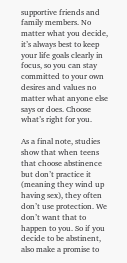supportive friends and family members. No matter what you decide, it’s always best to keep your life goals clearly in focus, so you can stay committed to your own desires and values no matter what anyone else says or does. Choose what’s right for you.

As a final note, studies show that when teens that choose abstinence but don’t practice it (meaning they wind up having sex), they often don’t use protection. We don’t want that to happen to you. So if you decide to be abstinent, also make a promise to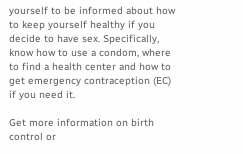yourself to be informed about how to keep yourself healthy if you decide to have sex. Specifically, know how to use a condom, where to find a health center and how to get emergency contraception (EC) if you need it.

Get more information on birth control or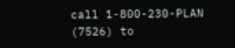call 1-800-230-PLAN (7526) to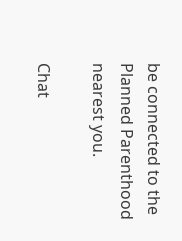be connected to the Planned Parenthood nearest you.

Chat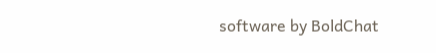software by BoldChat